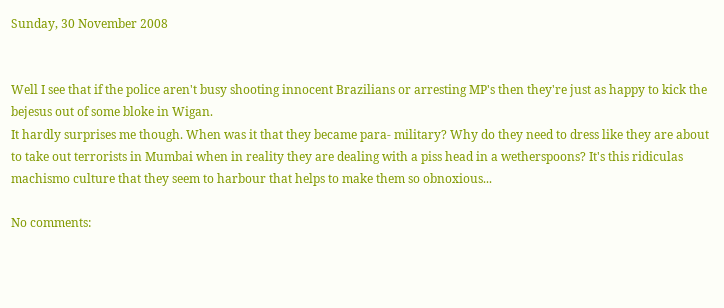Sunday, 30 November 2008


Well I see that if the police aren't busy shooting innocent Brazilians or arresting MP's then they're just as happy to kick the bejesus out of some bloke in Wigan.
It hardly surprises me though. When was it that they became para- military? Why do they need to dress like they are about to take out terrorists in Mumbai when in reality they are dealing with a piss head in a wetherspoons? It's this ridiculas machismo culture that they seem to harbour that helps to make them so obnoxious...

No comments: